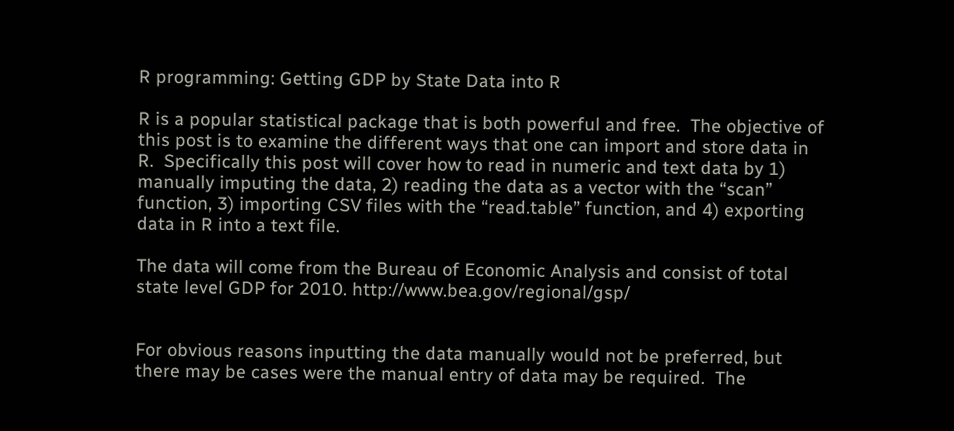R programming: Getting GDP by State Data into R

R is a popular statistical package that is both powerful and free.  The objective of this post is to examine the different ways that one can import and store data in R.  Specifically this post will cover how to read in numeric and text data by 1) manually imputing the data, 2) reading the data as a vector with the “scan” function, 3) importing CSV files with the “read.table” function, and 4) exporting data in R into a text file.

The data will come from the Bureau of Economic Analysis and consist of total state level GDP for 2010. http://www.bea.gov/regional/gsp/


For obvious reasons inputting the data manually would not be preferred, but there may be cases were the manual entry of data may be required.  The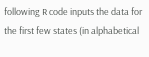following R code inputs the data for the first few states (in alphabetical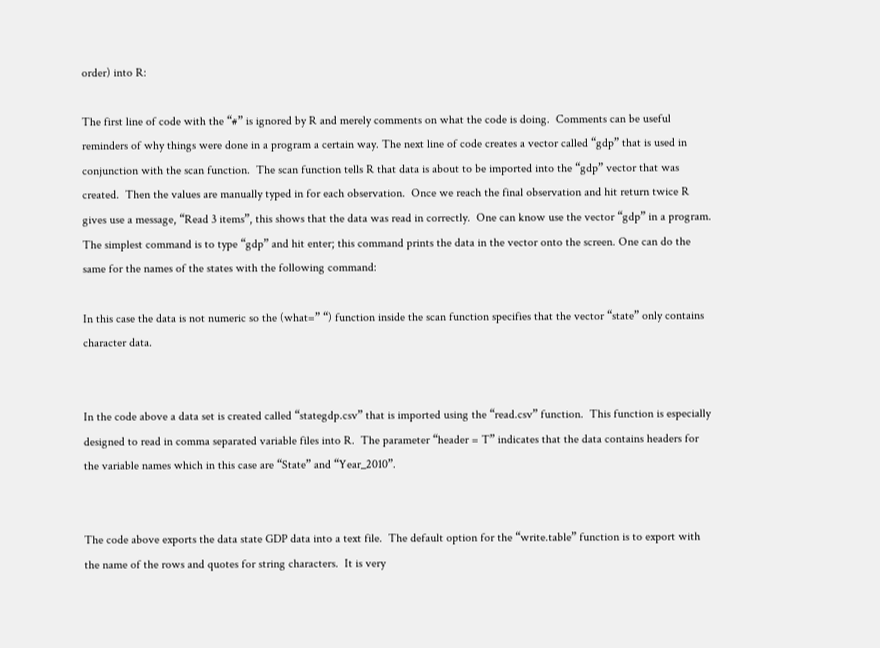order) into R:

The first line of code with the “#” is ignored by R and merely comments on what the code is doing.  Comments can be useful reminders of why things were done in a program a certain way. The next line of code creates a vector called “gdp” that is used in conjunction with the scan function.  The scan function tells R that data is about to be imported into the “gdp” vector that was created.  Then the values are manually typed in for each observation.  Once we reach the final observation and hit return twice R gives use a message, “Read 3 items”, this shows that the data was read in correctly.  One can know use the vector “gdp” in a program.  The simplest command is to type “gdp” and hit enter; this command prints the data in the vector onto the screen. One can do the same for the names of the states with the following command:

In this case the data is not numeric so the (what=” “) function inside the scan function specifies that the vector “state” only contains character data.


In the code above a data set is created called “stategdp.csv” that is imported using the “read.csv” function.  This function is especially designed to read in comma separated variable files into R.  The parameter “header = T” indicates that the data contains headers for the variable names which in this case are “State” and “Year_2010”.


The code above exports the data state GDP data into a text file.  The default option for the “write.table” function is to export with the name of the rows and quotes for string characters.  It is very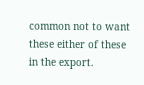common not to want these either of these in the export.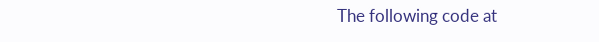The following code at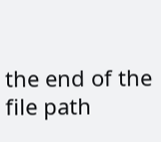the end of the file path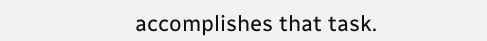accomplishes that task.